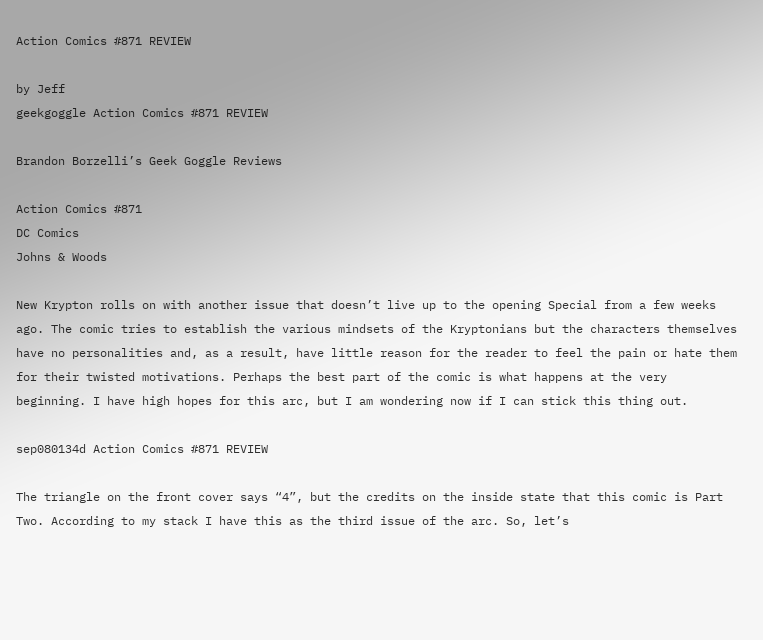Action Comics #871 REVIEW

by Jeff
geekgoggle Action Comics #871 REVIEW

Brandon Borzelli’s Geek Goggle Reviews

Action Comics #871
DC Comics
Johns & Woods

New Krypton rolls on with another issue that doesn’t live up to the opening Special from a few weeks ago. The comic tries to establish the various mindsets of the Kryptonians but the characters themselves have no personalities and, as a result, have little reason for the reader to feel the pain or hate them for their twisted motivations. Perhaps the best part of the comic is what happens at the very beginning. I have high hopes for this arc, but I am wondering now if I can stick this thing out.

sep080134d Action Comics #871 REVIEW

The triangle on the front cover says “4”, but the credits on the inside state that this comic is Part Two. According to my stack I have this as the third issue of the arc. So, let’s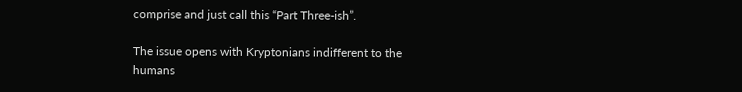comprise and just call this “Part Three-ish”.

The issue opens with Kryptonians indifferent to the humans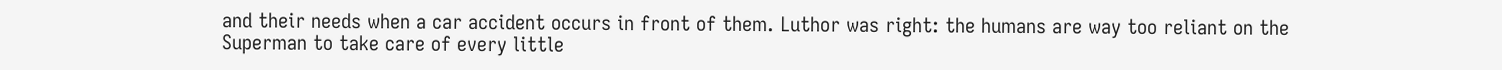and their needs when a car accident occurs in front of them. Luthor was right: the humans are way too reliant on the Superman to take care of every little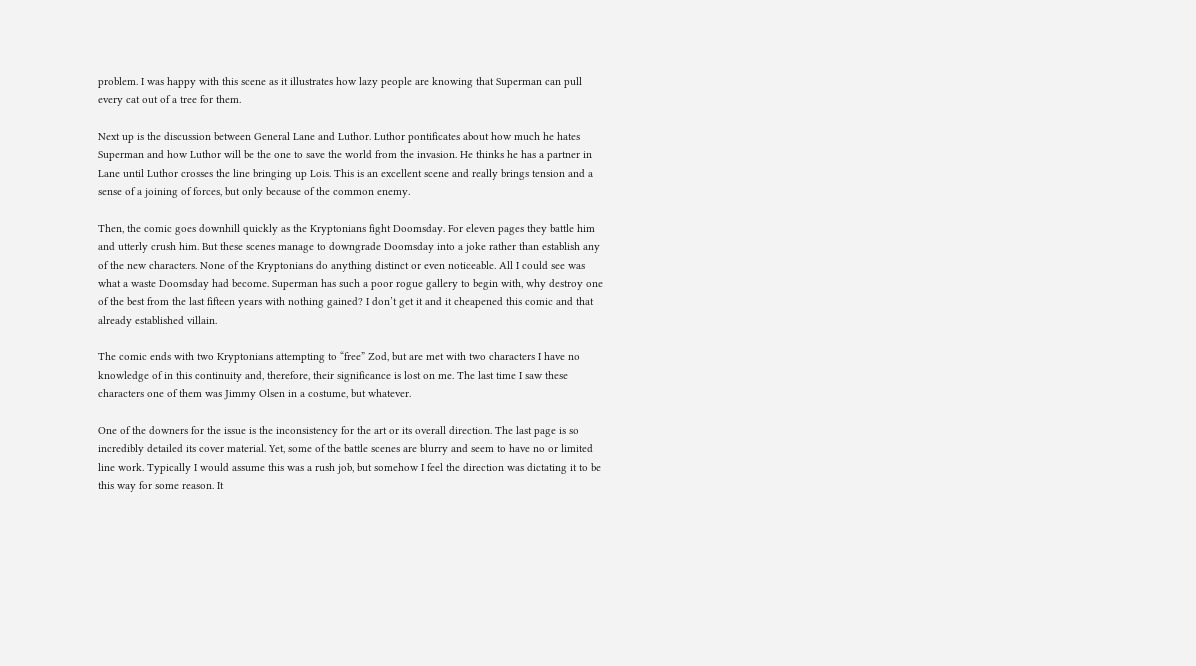problem. I was happy with this scene as it illustrates how lazy people are knowing that Superman can pull every cat out of a tree for them.

Next up is the discussion between General Lane and Luthor. Luthor pontificates about how much he hates Superman and how Luthor will be the one to save the world from the invasion. He thinks he has a partner in Lane until Luthor crosses the line bringing up Lois. This is an excellent scene and really brings tension and a sense of a joining of forces, but only because of the common enemy.

Then, the comic goes downhill quickly as the Kryptonians fight Doomsday. For eleven pages they battle him and utterly crush him. But these scenes manage to downgrade Doomsday into a joke rather than establish any of the new characters. None of the Kryptonians do anything distinct or even noticeable. All I could see was what a waste Doomsday had become. Superman has such a poor rogue gallery to begin with, why destroy one of the best from the last fifteen years with nothing gained? I don’t get it and it cheapened this comic and that already established villain.

The comic ends with two Kryptonians attempting to “free” Zod, but are met with two characters I have no knowledge of in this continuity and, therefore, their significance is lost on me. The last time I saw these characters one of them was Jimmy Olsen in a costume, but whatever.

One of the downers for the issue is the inconsistency for the art or its overall direction. The last page is so incredibly detailed its cover material. Yet, some of the battle scenes are blurry and seem to have no or limited line work. Typically I would assume this was a rush job, but somehow I feel the direction was dictating it to be this way for some reason. It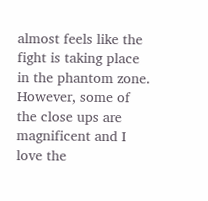almost feels like the fight is taking place in the phantom zone. However, some of the close ups are magnificent and I love the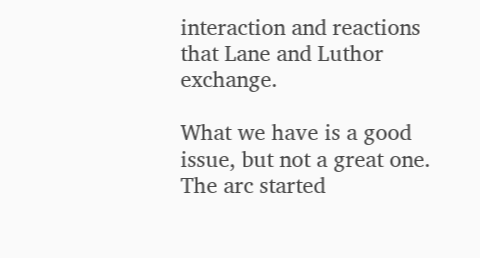interaction and reactions that Lane and Luthor exchange.

What we have is a good issue, but not a great one. The arc started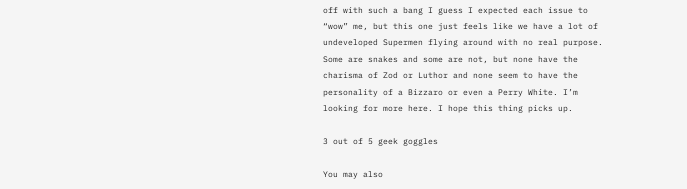off with such a bang I guess I expected each issue to “wow” me, but this one just feels like we have a lot of undeveloped Supermen flying around with no real purpose. Some are snakes and some are not, but none have the charisma of Zod or Luthor and none seem to have the personality of a Bizzaro or even a Perry White. I’m looking for more here. I hope this thing picks up.

3 out of 5 geek goggles

You may also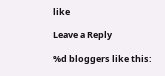like

Leave a Reply

%d bloggers like this: